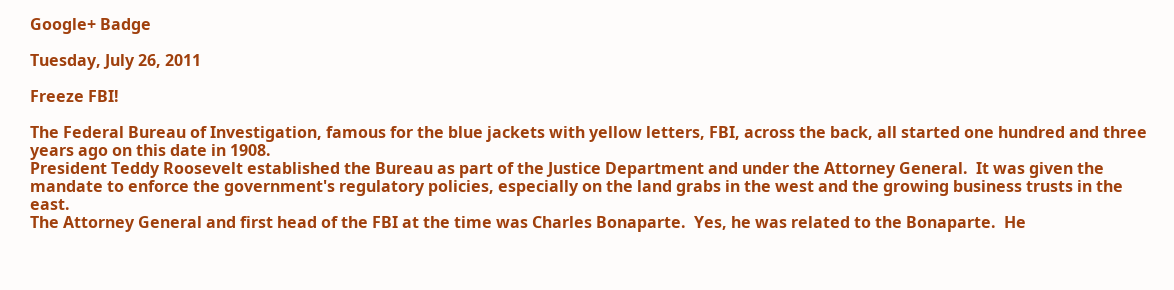Google+ Badge

Tuesday, July 26, 2011

Freeze FBI!

The Federal Bureau of Investigation, famous for the blue jackets with yellow letters, FBI, across the back, all started one hundred and three years ago on this date in 1908.
President Teddy Roosevelt established the Bureau as part of the Justice Department and under the Attorney General.  It was given the mandate to enforce the government's regulatory policies, especially on the land grabs in the west and the growing business trusts in the east.
The Attorney General and first head of the FBI at the time was Charles Bonaparte.  Yes, he was related to the Bonaparte.  He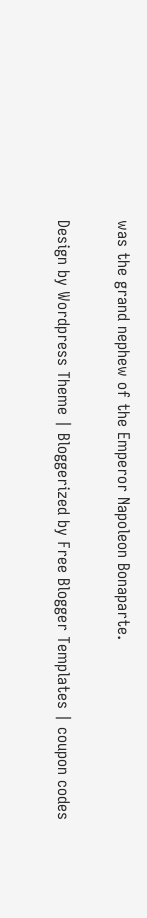was the grand nephew of the Emperor Napoleon Bonaparte.


Design by Wordpress Theme | Bloggerized by Free Blogger Templates | coupon codes